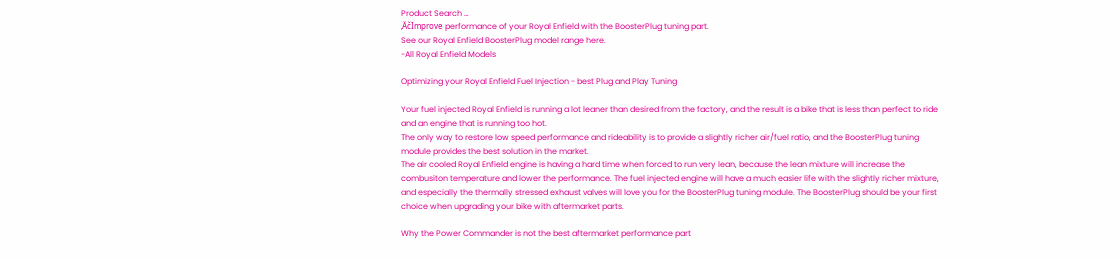Product Search …
‚ÄčImprove performance of your Royal Enfield with the BoosterPlug tuning part.
See our Royal Enfield BoosterPlug model range here.
-All Royal Enfield Models

Optimizing your Royal Enfield Fuel Injection - best Plug and Play Tuning

Your fuel injected Royal Enfield is running a lot leaner than desired from the factory, and the result is a bike that is less than perfect to ride and an engine that is running too hot.
The only way to restore low speed performance and rideability is to provide a slightly richer air/fuel ratio, and the BoosterPlug tuning module provides the best solution in the market.
The air cooled Royal Enfield engine is having a hard time when forced to run very lean, because the lean mixture will increase the combusiton temperature and lower the performance. The fuel injected engine will have a much easier life with the slightly richer mixture, and especially the thermally stressed exhaust valves will love you for the BoosterPlug tuning module. The BoosterPlug should be your first choice when upgrading your bike with aftermarket parts.

Why the Power Commander is not the best aftermarket performance part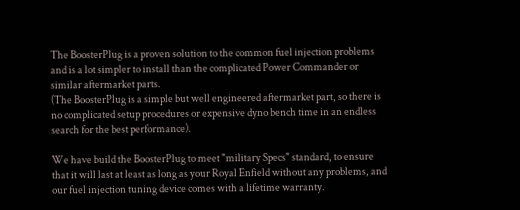The BoosterPlug is a proven solution to the common fuel injection problems and is a lot simpler to install than the complicated Power Commander or similar aftermarket parts.
(The BoosterPlug is a simple but well engineered aftermarket part, so there is no complicated setup procedures or expensive dyno bench time in an endless search for the best performance).

We have build the BoosterPlug to meet "military Specs" standard, to ensure that it will last at least as long as your Royal Enfield without any problems, and our fuel injection tuning device comes with a lifetime warranty.